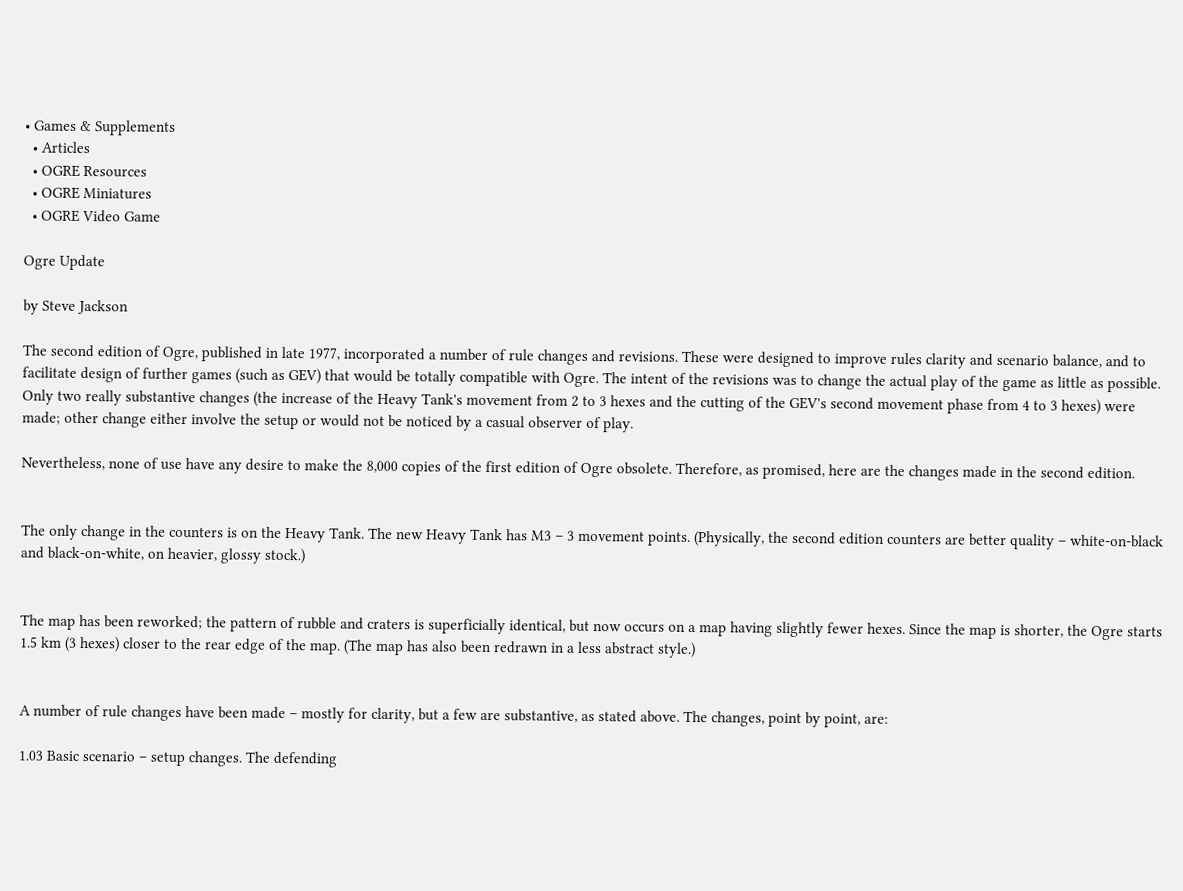• Games & Supplements
  • Articles
  • OGRE Resources
  • OGRE Miniatures
  • OGRE Video Game

Ogre Update

by Steve Jackson

The second edition of Ogre, published in late 1977, incorporated a number of rule changes and revisions. These were designed to improve rules clarity and scenario balance, and to facilitate design of further games (such as GEV) that would be totally compatible with Ogre. The intent of the revisions was to change the actual play of the game as little as possible. Only two really substantive changes (the increase of the Heavy Tank's movement from 2 to 3 hexes and the cutting of the GEV's second movement phase from 4 to 3 hexes) were made; other change either involve the setup or would not be noticed by a casual observer of play.

Nevertheless, none of use have any desire to make the 8,000 copies of the first edition of Ogre obsolete. Therefore, as promised, here are the changes made in the second edition.


The only change in the counters is on the Heavy Tank. The new Heavy Tank has M3 – 3 movement points. (Physically, the second edition counters are better quality – white-on-black and black-on-white, on heavier, glossy stock.)


The map has been reworked; the pattern of rubble and craters is superficially identical, but now occurs on a map having slightly fewer hexes. Since the map is shorter, the Ogre starts 1.5 km (3 hexes) closer to the rear edge of the map. (The map has also been redrawn in a less abstract style.)


A number of rule changes have been made – mostly for clarity, but a few are substantive, as stated above. The changes, point by point, are:

1.03 Basic scenario – setup changes. The defending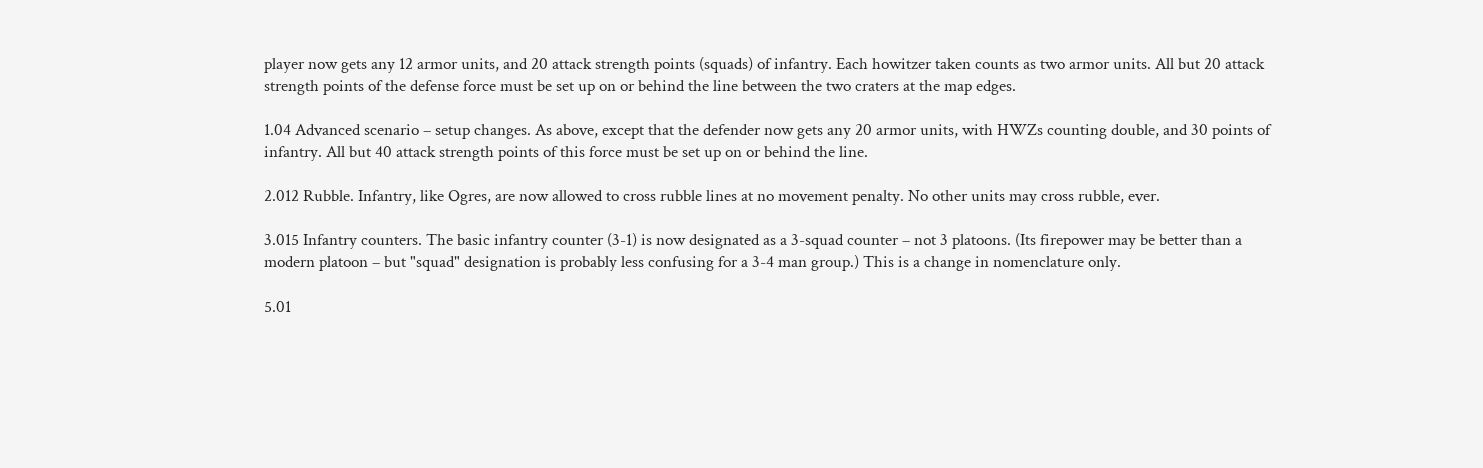player now gets any 12 armor units, and 20 attack strength points (squads) of infantry. Each howitzer taken counts as two armor units. All but 20 attack strength points of the defense force must be set up on or behind the line between the two craters at the map edges.

1.04 Advanced scenario – setup changes. As above, except that the defender now gets any 20 armor units, with HWZs counting double, and 30 points of infantry. All but 40 attack strength points of this force must be set up on or behind the line.

2.012 Rubble. Infantry, like Ogres, are now allowed to cross rubble lines at no movement penalty. No other units may cross rubble, ever.

3.015 Infantry counters. The basic infantry counter (3-1) is now designated as a 3-squad counter – not 3 platoons. (Its firepower may be better than a modern platoon – but "squad" designation is probably less confusing for a 3-4 man group.) This is a change in nomenclature only.

5.01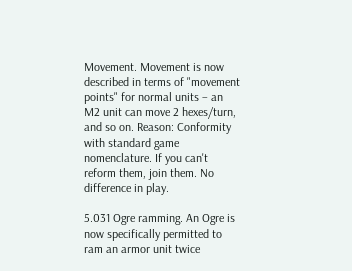Movement. Movement is now described in terms of "movement points" for normal units – an M2 unit can move 2 hexes/turn, and so on. Reason: Conformity with standard game nomenclature. If you can't reform them, join them. No difference in play.

5.031 Ogre ramming. An Ogre is now specifically permitted to ram an armor unit twice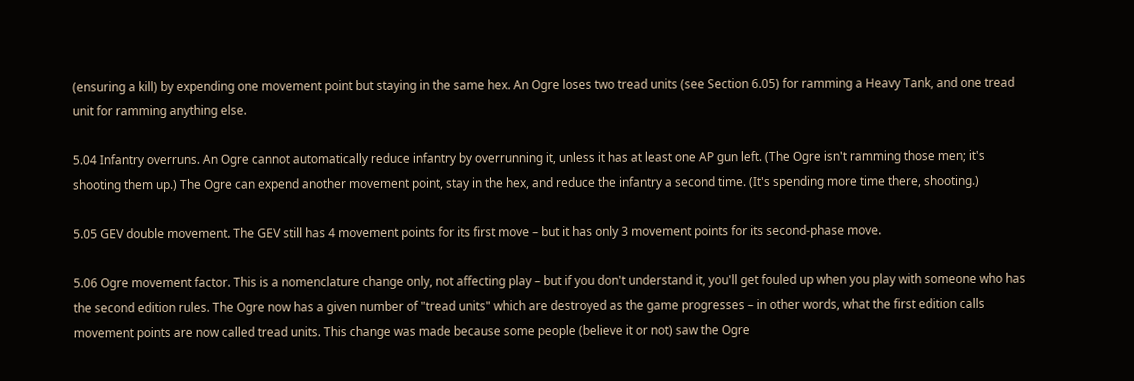(ensuring a kill) by expending one movement point but staying in the same hex. An Ogre loses two tread units (see Section 6.05) for ramming a Heavy Tank, and one tread unit for ramming anything else.

5.04 Infantry overruns. An Ogre cannot automatically reduce infantry by overrunning it, unless it has at least one AP gun left. (The Ogre isn't ramming those men; it's shooting them up.) The Ogre can expend another movement point, stay in the hex, and reduce the infantry a second time. (It's spending more time there, shooting.)

5.05 GEV double movement. The GEV still has 4 movement points for its first move – but it has only 3 movement points for its second-phase move.

5.06 Ogre movement factor. This is a nomenclature change only, not affecting play – but if you don't understand it, you'll get fouled up when you play with someone who has the second edition rules. The Ogre now has a given number of "tread units" which are destroyed as the game progresses – in other words, what the first edition calls movement points are now called tread units. This change was made because some people (believe it or not) saw the Ogre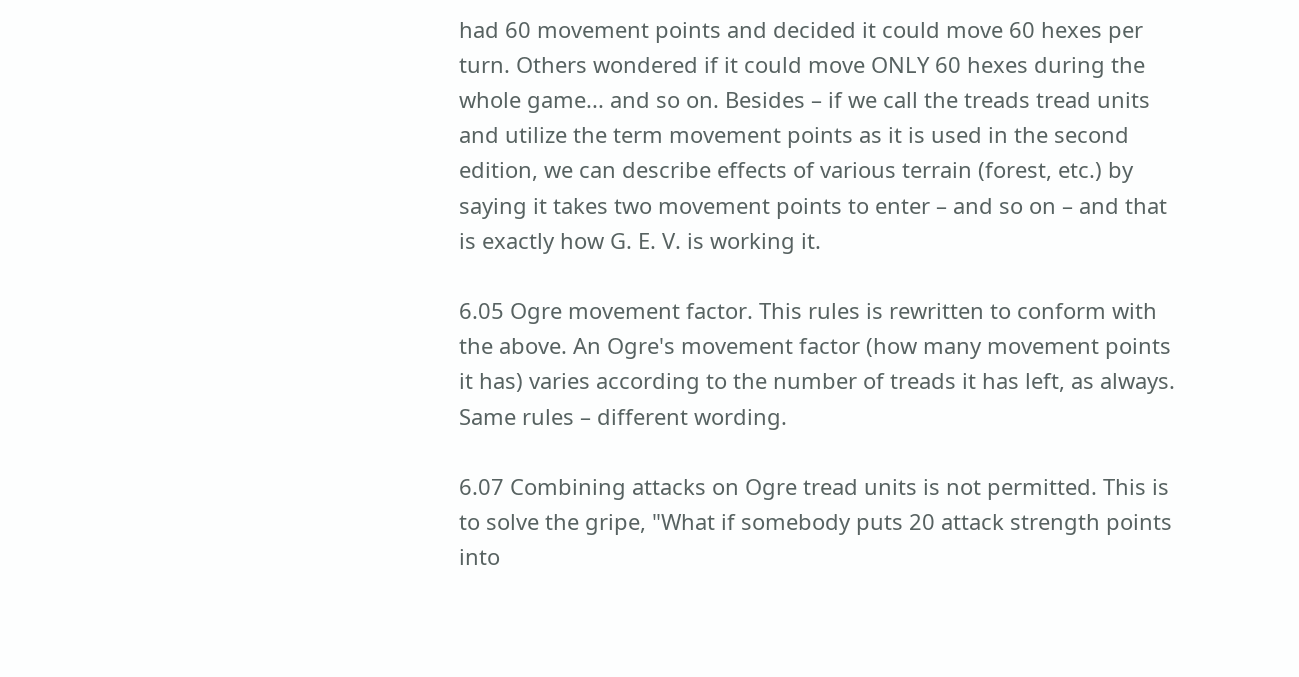had 60 movement points and decided it could move 60 hexes per turn. Others wondered if it could move ONLY 60 hexes during the whole game... and so on. Besides – if we call the treads tread units and utilize the term movement points as it is used in the second edition, we can describe effects of various terrain (forest, etc.) by saying it takes two movement points to enter – and so on – and that is exactly how G. E. V. is working it.

6.05 Ogre movement factor. This rules is rewritten to conform with the above. An Ogre's movement factor (how many movement points it has) varies according to the number of treads it has left, as always. Same rules – different wording.

6.07 Combining attacks on Ogre tread units is not permitted. This is to solve the gripe, "What if somebody puts 20 attack strength points into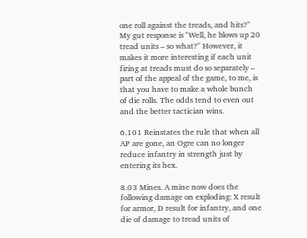one roll against the treads, and hits?" My gut response is "Well, he blows up 20 tread units – so what?" However, it makes it more interesting if each unit firing at treads must do so separately – part of the appeal of the game, to me, is that you have to make a whole bunch of die rolls. The odds tend to even out and the better tactician wins.

6.101 Reinstates the rule that when all AP are gone, an Ogre can no longer reduce infantry in strength just by entering its hex.

8.03 Mines. A mine now does the following damage on exploding: X result for armor, D result for infantry, and one die of damage to tread units of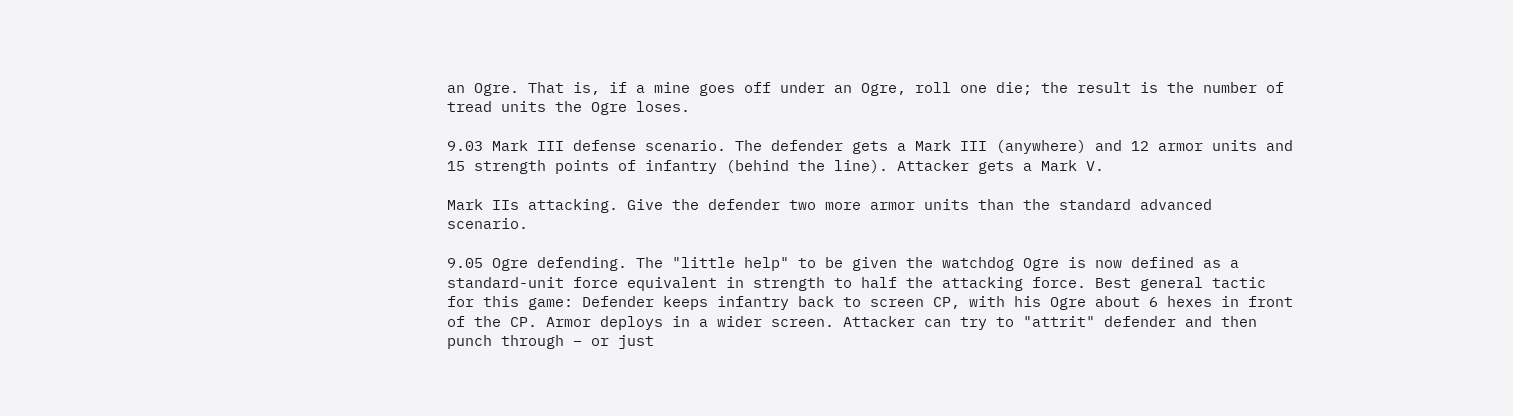an Ogre. That is, if a mine goes off under an Ogre, roll one die; the result is the number of tread units the Ogre loses.

9.03 Mark III defense scenario. The defender gets a Mark III (anywhere) and 12 armor units and 15 strength points of infantry (behind the line). Attacker gets a Mark V.

Mark IIs attacking. Give the defender two more armor units than the standard advanced scenario.

9.05 Ogre defending. The "little help" to be given the watchdog Ogre is now defined as a standard-unit force equivalent in strength to half the attacking force. Best general tactic for this game: Defender keeps infantry back to screen CP, with his Ogre about 6 hexes in front of the CP. Armor deploys in a wider screen. Attacker can try to "attrit" defender and then punch through – or just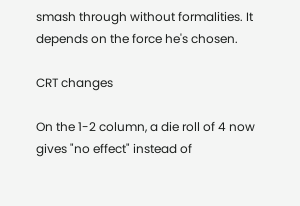smash through without formalities. It depends on the force he's chosen.

CRT changes

On the 1-2 column, a die roll of 4 now gives "no effect" instead of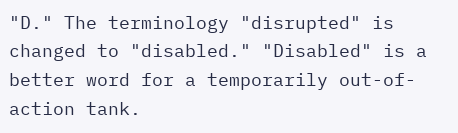"D." The terminology "disrupted" is changed to "disabled." "Disabled" is a better word for a temporarily out-of-action tank.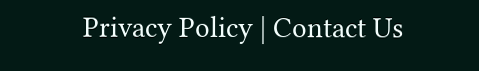Privacy Policy | Contact Us